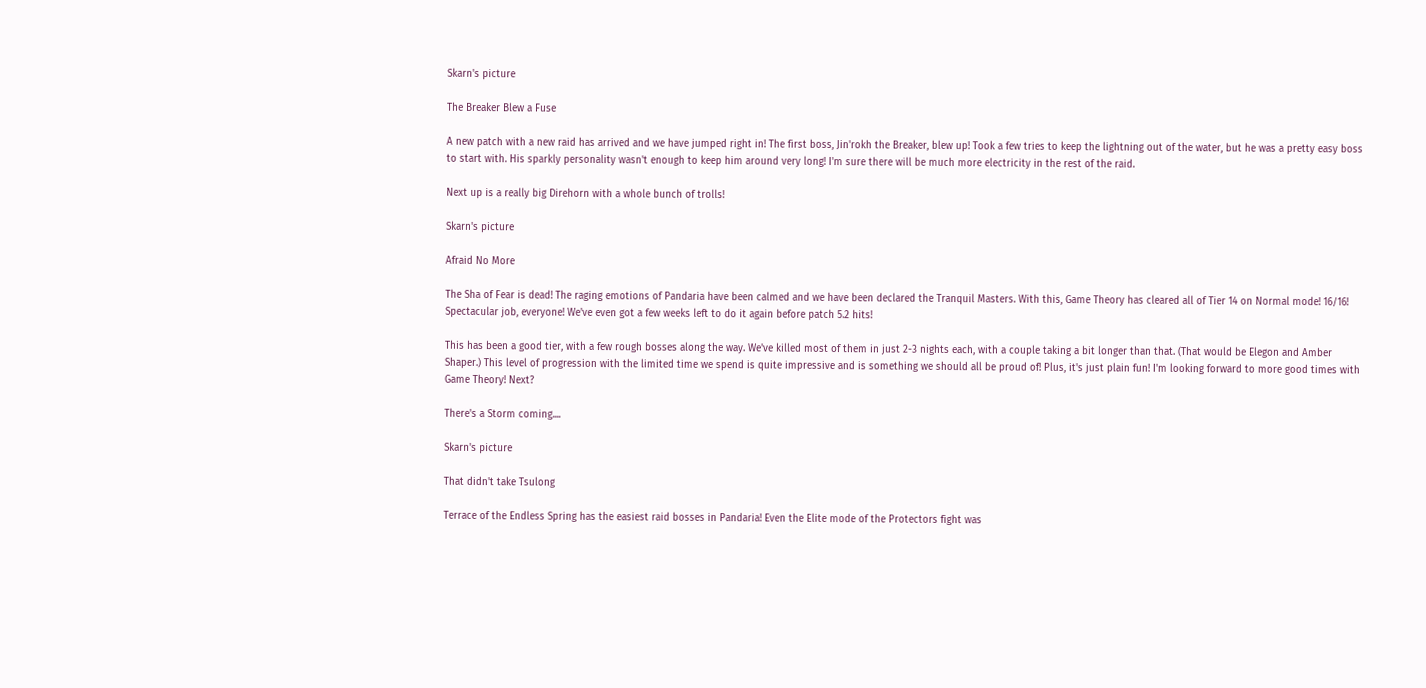Skarn's picture

The Breaker Blew a Fuse

A new patch with a new raid has arrived and we have jumped right in! The first boss, Jin'rokh the Breaker, blew up! Took a few tries to keep the lightning out of the water, but he was a pretty easy boss to start with. His sparkly personality wasn't enough to keep him around very long! I'm sure there will be much more electricity in the rest of the raid.

Next up is a really big Direhorn with a whole bunch of trolls!

Skarn's picture

Afraid No More

The Sha of Fear is dead! The raging emotions of Pandaria have been calmed and we have been declared the Tranquil Masters. With this, Game Theory has cleared all of Tier 14 on Normal mode! 16/16! Spectacular job, everyone! We've even got a few weeks left to do it again before patch 5.2 hits!

This has been a good tier, with a few rough bosses along the way. We've killed most of them in just 2-3 nights each, with a couple taking a bit longer than that. (That would be Elegon and Amber Shaper.) This level of progression with the limited time we spend is quite impressive and is something we should all be proud of! Plus, it's just plain fun! I'm looking forward to more good times with Game Theory! Next?

There's a Storm coming....

Skarn's picture

That didn't take Tsulong

Terrace of the Endless Spring has the easiest raid bosses in Pandaria! Even the Elite mode of the Protectors fight was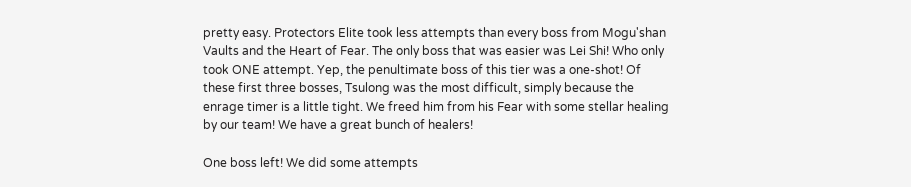pretty easy. Protectors Elite took less attempts than every boss from Mogu'shan Vaults and the Heart of Fear. The only boss that was easier was Lei Shi! Who only took ONE attempt. Yep, the penultimate boss of this tier was a one-shot! Of these first three bosses, Tsulong was the most difficult, simply because the enrage timer is a little tight. We freed him from his Fear with some stellar healing by our team! We have a great bunch of healers!

One boss left! We did some attempts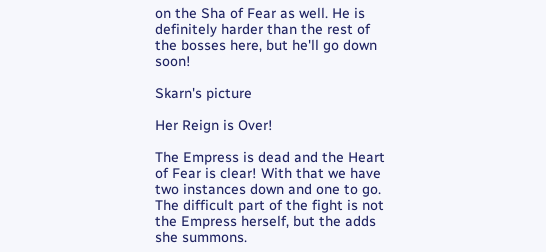on the Sha of Fear as well. He is definitely harder than the rest of the bosses here, but he'll go down soon!

Skarn's picture

Her Reign is Over!

The Empress is dead and the Heart of Fear is clear! With that we have two instances down and one to go. The difficult part of the fight is not the Empress herself, but the adds she summons.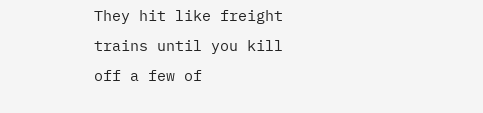They hit like freight trains until you kill off a few of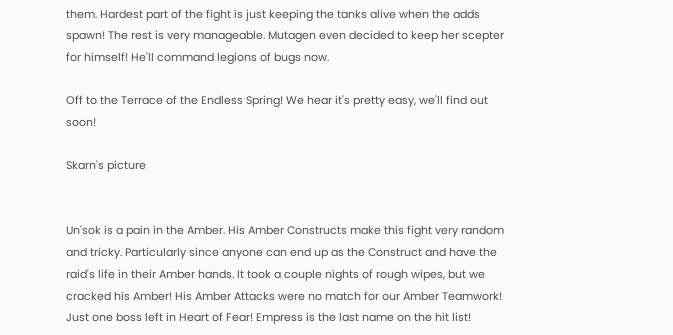them. Hardest part of the fight is just keeping the tanks alive when the adds spawn! The rest is very manageable. Mutagen even decided to keep her scepter for himself! He'll command legions of bugs now.

Off to the Terrace of the Endless Spring! We hear it's pretty easy, we'll find out soon!

Skarn's picture


Un'sok is a pain in the Amber. His Amber Constructs make this fight very random and tricky. Particularly since anyone can end up as the Construct and have the raid's life in their Amber hands. It took a couple nights of rough wipes, but we cracked his Amber! His Amber Attacks were no match for our Amber Teamwork! Just one boss left in Heart of Fear! Empress is the last name on the hit list!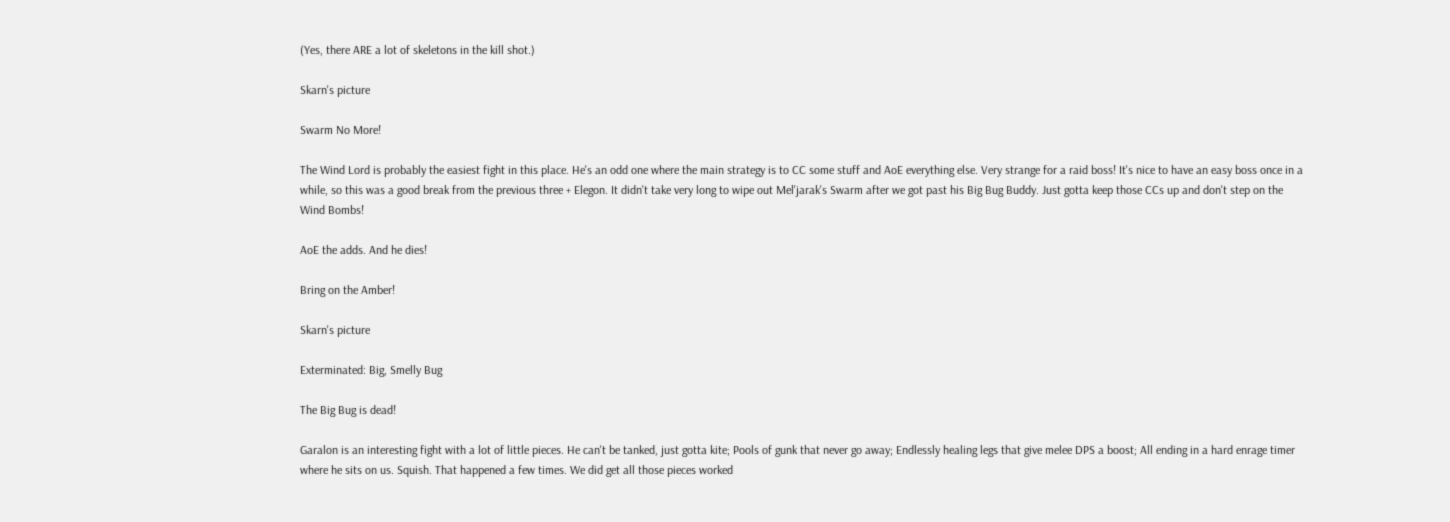(Yes, there ARE a lot of skeletons in the kill shot.)

Skarn's picture

Swarm No More!

The Wind Lord is probably the easiest fight in this place. He's an odd one where the main strategy is to CC some stuff and AoE everything else. Very strange for a raid boss! It's nice to have an easy boss once in a while, so this was a good break from the previous three + Elegon. It didn't take very long to wipe out Mel'jarak's Swarm after we got past his Big Bug Buddy. Just gotta keep those CCs up and don't step on the Wind Bombs!

AoE the adds. And he dies!

Bring on the Amber!

Skarn's picture

Exterminated: Big, Smelly Bug

The Big Bug is dead!

Garalon is an interesting fight with a lot of little pieces. He can't be tanked, just gotta kite; Pools of gunk that never go away; Endlessly healing legs that give melee DPS a boost; All ending in a hard enrage timer where he sits on us. Squish. That happened a few times. We did get all those pieces worked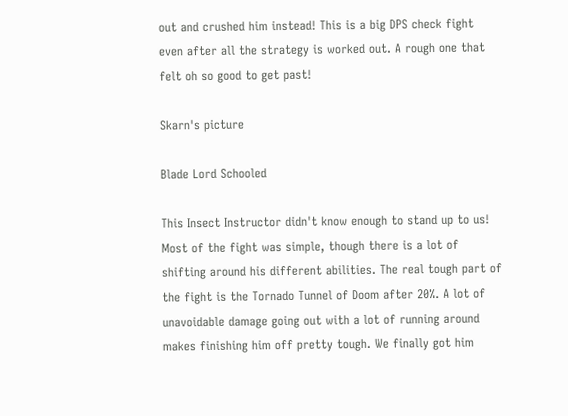out and crushed him instead! This is a big DPS check fight even after all the strategy is worked out. A rough one that felt oh so good to get past!

Skarn's picture

Blade Lord Schooled

This Insect Instructor didn't know enough to stand up to us! Most of the fight was simple, though there is a lot of shifting around his different abilities. The real tough part of the fight is the Tornado Tunnel of Doom after 20%. A lot of unavoidable damage going out with a lot of running around makes finishing him off pretty tough. We finally got him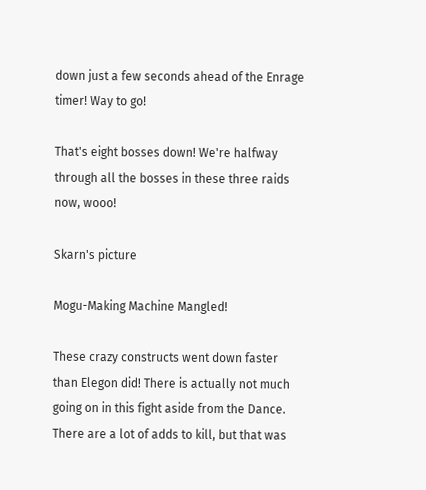down just a few seconds ahead of the Enrage timer! Way to go!

That's eight bosses down! We're halfway through all the bosses in these three raids now, wooo!

Skarn's picture

Mogu-Making Machine Mangled!

These crazy constructs went down faster than Elegon did! There is actually not much going on in this fight aside from the Dance. There are a lot of adds to kill, but that was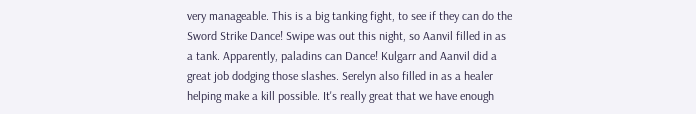very manageable. This is a big tanking fight, to see if they can do the Sword Strike Dance! Swipe was out this night, so Aanvil filled in as a tank. Apparently, paladins can Dance! Kulgarr and Aanvil did a great job dodging those slashes. Serelyn also filled in as a healer helping make a kill possible. It's really great that we have enough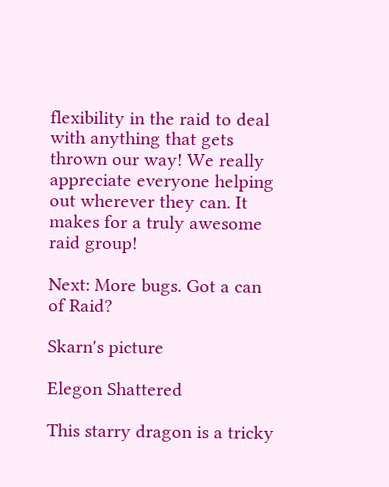flexibility in the raid to deal with anything that gets thrown our way! We really appreciate everyone helping out wherever they can. It makes for a truly awesome raid group!

Next: More bugs. Got a can of Raid?

Skarn's picture

Elegon Shattered

This starry dragon is a tricky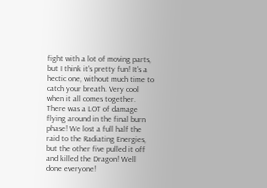fight with a lot of moving parts, but I think it's pretty fun! It's a hectic one, without much time to catch your breath. Very cool when it all comes together. There was a LOT of damage flying around in the final burn phase! We lost a full half the raid to the Radiating Energies, but the other five pulled it off and killed the Dragon! Well done everyone!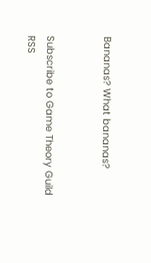Bananas? What bananas?


Subscribe to Game Theory Guild RSS